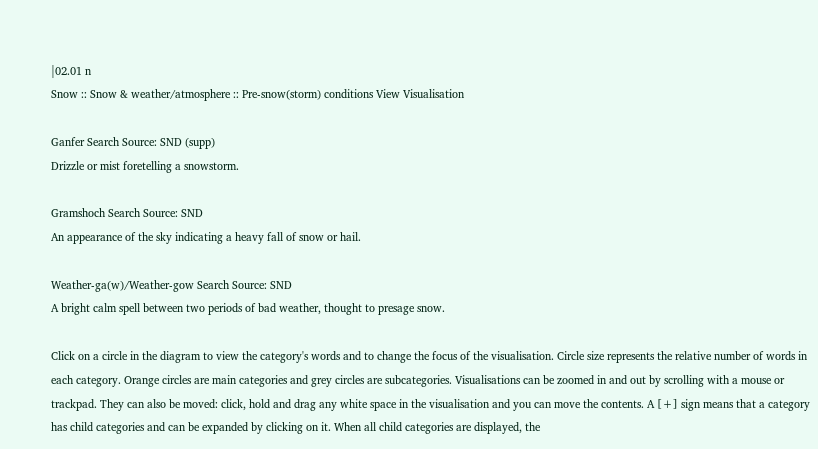|02.01 n
Snow :: Snow & weather/atmosphere :: Pre-snow(storm) conditions View Visualisation

Ganfer Search Source: SND (supp)
Drizzle or mist foretelling a snowstorm.

Gramshoch Search Source: SND
An appearance of the sky indicating a heavy fall of snow or hail.

Weather-ga(w)/Weather-gow Search Source: SND
A bright calm spell between two periods of bad weather, thought to presage snow.

Click on a circle in the diagram to view the category's words and to change the focus of the visualisation. Circle size represents the relative number of words in each category. Orange circles are main categories and grey circles are subcategories. Visualisations can be zoomed in and out by scrolling with a mouse or trackpad. They can also be moved: click, hold and drag any white space in the visualisation and you can move the contents. A [+] sign means that a category has child categories and can be expanded by clicking on it. When all child categories are displayed, the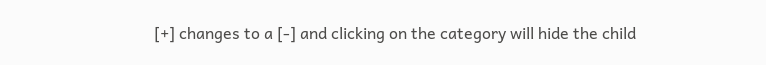[+] changes to a [-] and clicking on the category will hide the child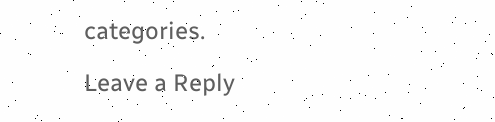categories.

Leave a Reply